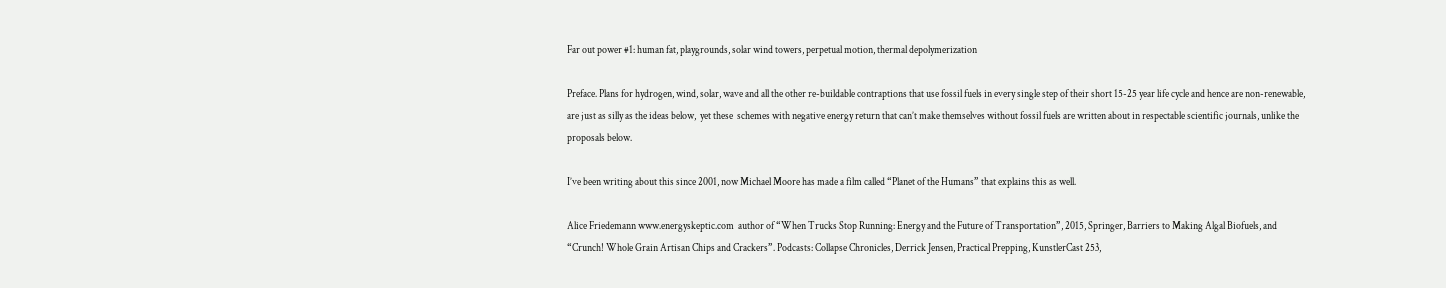Far out power #1: human fat, playgrounds, solar wind towers, perpetual motion, thermal depolymerization

Preface. Plans for hydrogen, wind, solar, wave and all the other re-buildable contraptions that use fossil fuels in every single step of their short 15-25 year life cycle and hence are non-renewable, are just as silly as the ideas below,  yet these  schemes with negative energy return that can’t make themselves without fossil fuels are written about in respectable scientific journals, unlike the proposals below.

I’ve been writing about this since 2001, now Michael Moore has made a film called “Planet of the Humans” that explains this as well.

Alice Friedemann www.energyskeptic.com  author of “When Trucks Stop Running: Energy and the Future of Transportation”, 2015, Springer, Barriers to Making Algal Biofuels, and “Crunch! Whole Grain Artisan Chips and Crackers”. Podcasts: Collapse Chronicles, Derrick Jensen, Practical Prepping, KunstlerCast 253,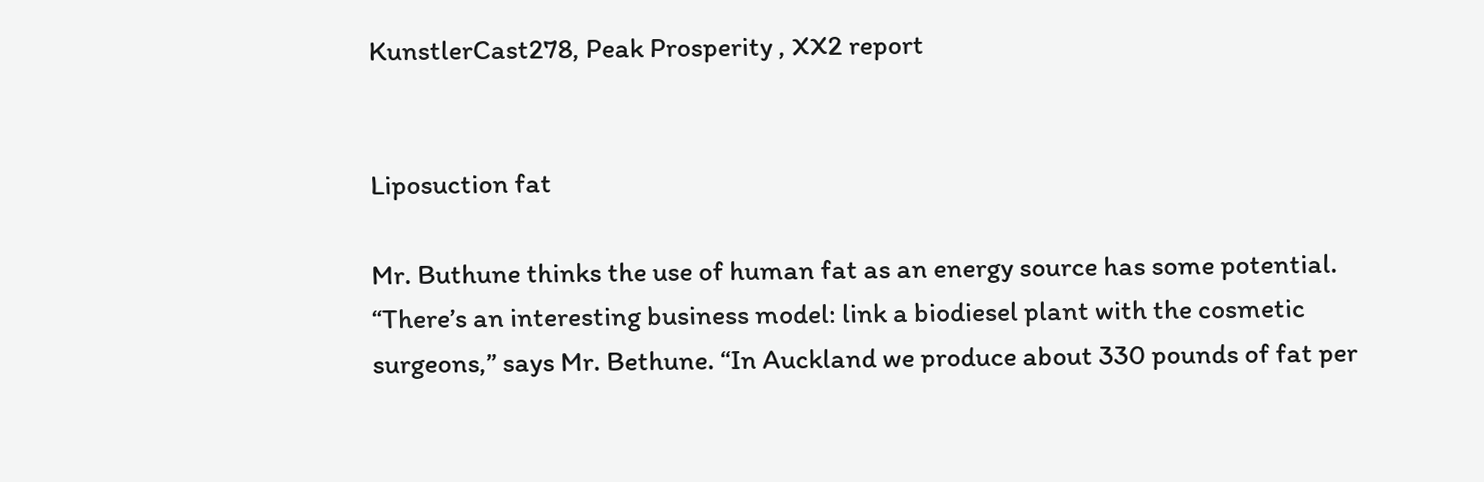KunstlerCast278, Peak Prosperity , XX2 report


Liposuction fat

Mr. Buthune thinks the use of human fat as an energy source has some potential.  “There’s an interesting business model: link a biodiesel plant with the cosmetic surgeons,” says Mr. Bethune. “In Auckland we produce about 330 pounds of fat per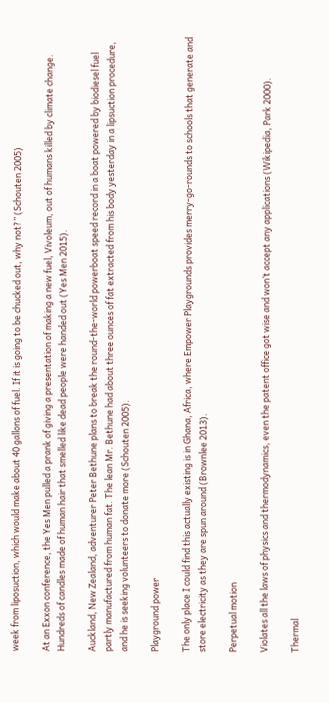week from liposuction, which would make about 40 gallons of fuel. If it is going to be chucked out, why not?” (Schouten 2005)

At an Exxon conference, the Yes Men pulled a prank of giving a presentation of making a new fuel, Vivoleum, out of humans killed by climate change. Hundreds of candles made of human hair that smelled like dead people were handed out (Yes Men 2015).

Auckland, New Zealand, adventurer Peter Bethune plans to break the round-the-world powerboat speed record in a boat powered by biodiesel fuel partly manufactured from human fat. The lean Mr. Bethune had about three ounces of fat extracted from his body yesterday in a lipsuction procedure, and he is seeking volunteers to donate more (Schouten 2005).

Playground power

The only place I could find this actually existing is in Ghana, Africa, where Empower Playgrounds provides merry-go-rounds to schools that generate and store electricity as they are spun around (Brownlee 2013).

Perpetual motion

Violates all the laws of physics and thermodynamics, even the patent office got wise and won’t accept any applications (Wikipedia, Park 2000).

Thermal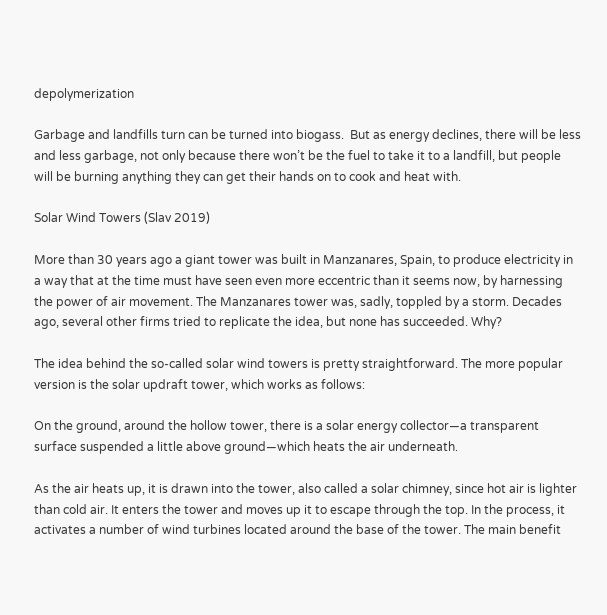depolymerization

Garbage and landfills turn can be turned into biogass.  But as energy declines, there will be less and less garbage, not only because there won’t be the fuel to take it to a landfill, but people will be burning anything they can get their hands on to cook and heat with.

Solar Wind Towers (Slav 2019)

More than 30 years ago a giant tower was built in Manzanares, Spain, to produce electricity in a way that at the time must have seen even more eccentric than it seems now, by harnessing the power of air movement. The Manzanares tower was, sadly, toppled by a storm. Decades ago, several other firms tried to replicate the idea, but none has succeeded. Why?

The idea behind the so-called solar wind towers is pretty straightforward. The more popular version is the solar updraft tower, which works as follows:

On the ground, around the hollow tower, there is a solar energy collector—a transparent surface suspended a little above ground—which heats the air underneath.

As the air heats up, it is drawn into the tower, also called a solar chimney, since hot air is lighter than cold air. It enters the tower and moves up it to escape through the top. In the process, it activates a number of wind turbines located around the base of the tower. The main benefit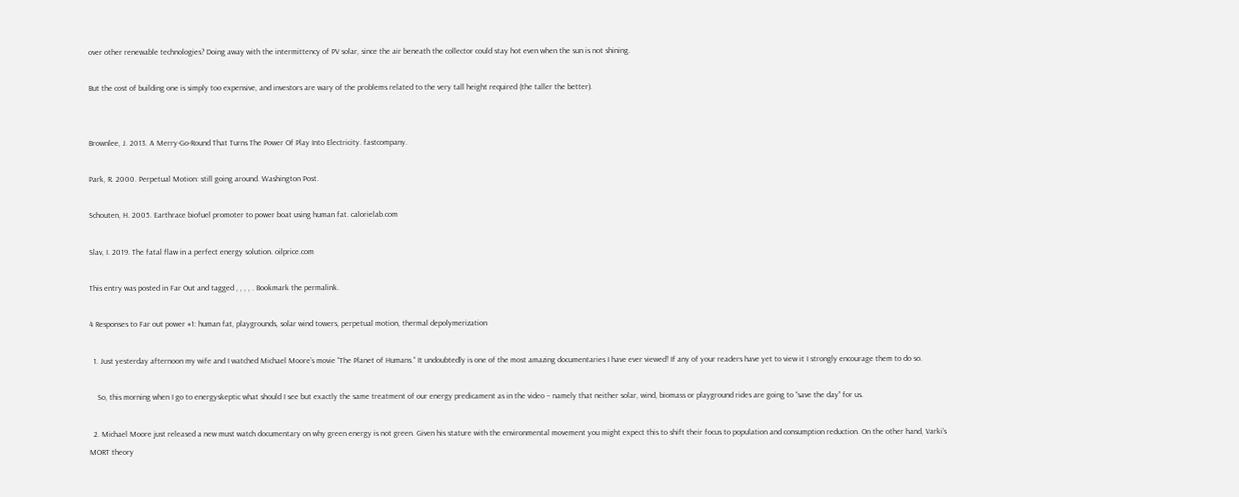over other renewable technologies? Doing away with the intermittency of PV solar, since the air beneath the collector could stay hot even when the sun is not shining.

But the cost of building one is simply too expensive, and investors are wary of the problems related to the very tall height required (the taller the better).


Brownlee, J. 2013. A Merry-Go-Round That Turns The Power Of Play Into Electricity. fastcompany.

Park, R. 2000. Perpetual Motion: still going around. Washington Post.

Schouten, H. 2005. Earthrace biofuel promoter to power boat using human fat. calorielab.com

Slav, I. 2019. The fatal flaw in a perfect energy solution. oilprice.com

This entry was posted in Far Out and tagged , , , , . Bookmark the permalink.

4 Responses to Far out power #1: human fat, playgrounds, solar wind towers, perpetual motion, thermal depolymerization

  1. Just yesterday afternoon my wife and I watched Michael Moore’s movie “The Planet of Humans.” It undoubtedly is one of the most amazing documentaries I have ever viewed! If any of your readers have yet to view it I strongly encourage them to do so.

    So, this morning when I go to energyskeptic what should I see but exactly the same treatment of our energy predicament as in the video – namely that neither solar, wind, biomass or playground rides are going to “save the day” for us.

  2. Michael Moore just released a new must watch documentary on why green energy is not green. Given his stature with the environmental movement you might expect this to shift their focus to population and consumption reduction. On the other hand, Varki’s MORT theory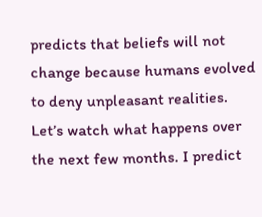predicts that beliefs will not change because humans evolved to deny unpleasant realities. Let’s watch what happens over the next few months. I predict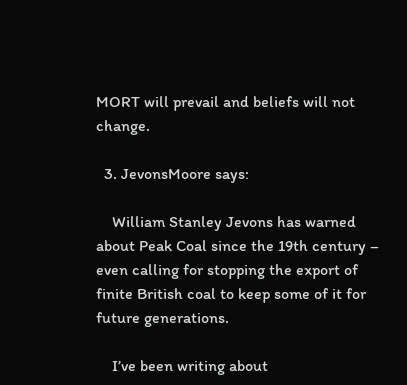MORT will prevail and beliefs will not change.

  3. JevonsMoore says:

    William Stanley Jevons has warned about Peak Coal since the 19th century – even calling for stopping the export of finite British coal to keep some of it for future generations.

    I’ve been writing about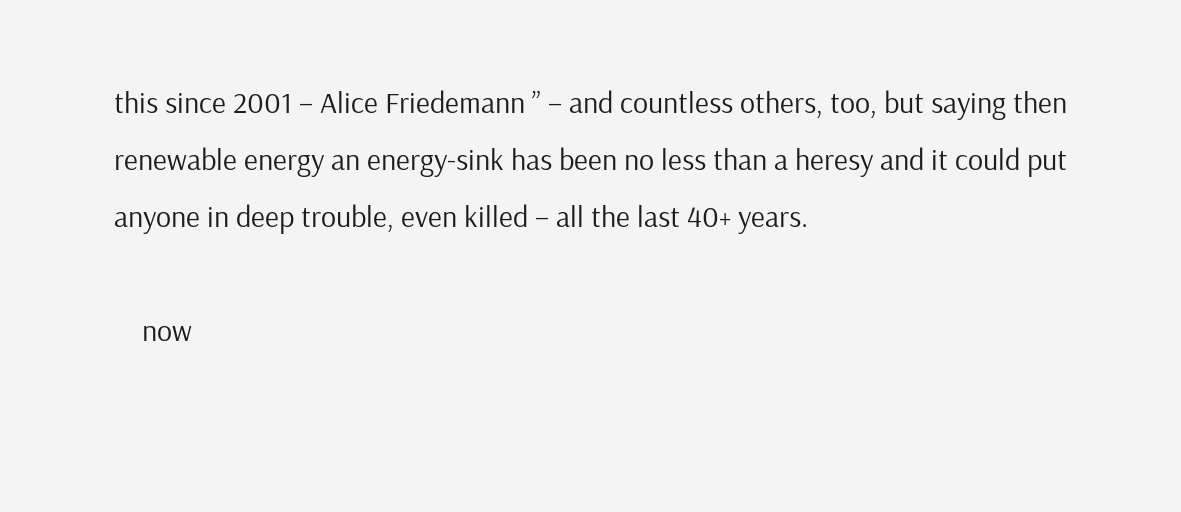this since 2001 – Alice Friedemann ” – and countless others, too, but saying then renewable energy an energy-sink has been no less than a heresy and it could put anyone in deep trouble, even killed – all the last 40+ years.

    now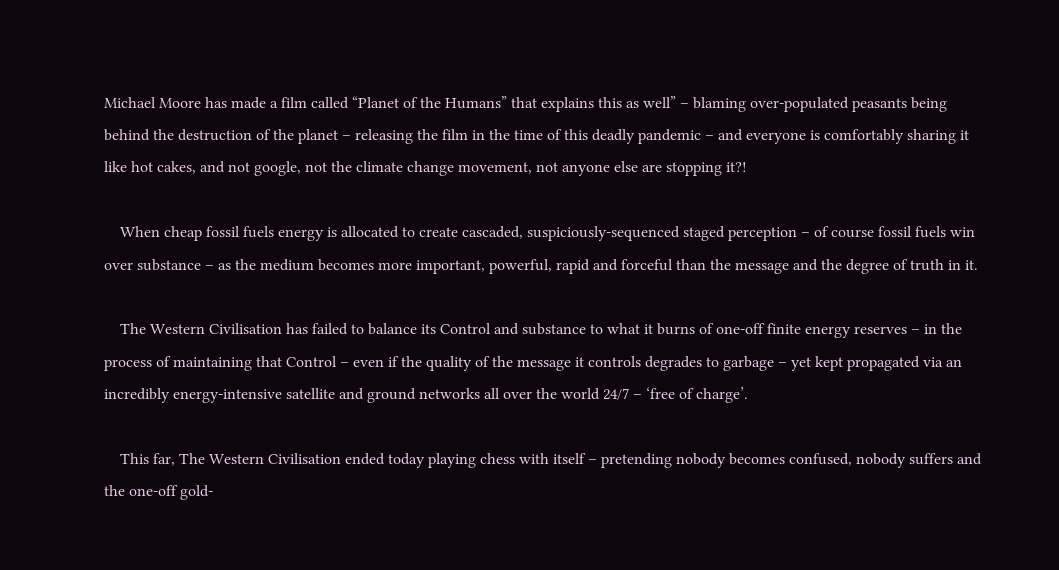Michael Moore has made a film called “Planet of the Humans” that explains this as well” – blaming over-populated peasants being behind the destruction of the planet – releasing the film in the time of this deadly pandemic – and everyone is comfortably sharing it like hot cakes, and not google, not the climate change movement, not anyone else are stopping it?!

    When cheap fossil fuels energy is allocated to create cascaded, suspiciously-sequenced staged perception – of course fossil fuels win over substance – as the medium becomes more important, powerful, rapid and forceful than the message and the degree of truth in it.

    The Western Civilisation has failed to balance its Control and substance to what it burns of one-off finite energy reserves – in the process of maintaining that Control – even if the quality of the message it controls degrades to garbage – yet kept propagated via an incredibly energy-intensive satellite and ground networks all over the world 24/7 – ‘free of charge’.

    This far, The Western Civilisation ended today playing chess with itself – pretending nobody becomes confused, nobody suffers and the one-off gold-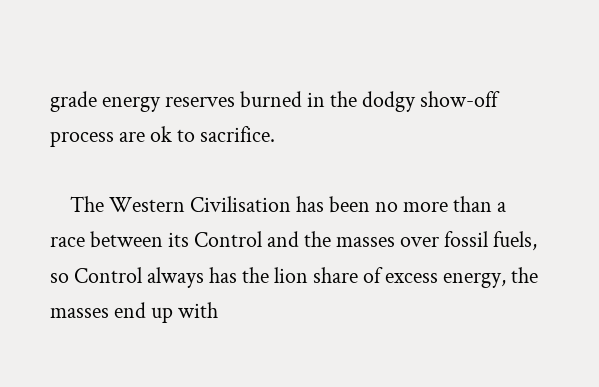grade energy reserves burned in the dodgy show-off process are ok to sacrifice.

    The Western Civilisation has been no more than a race between its Control and the masses over fossil fuels, so Control always has the lion share of excess energy, the masses end up with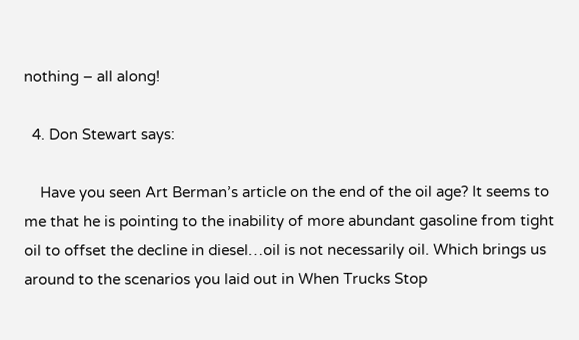nothing – all along!

  4. Don Stewart says:

    Have you seen Art Berman’s article on the end of the oil age? It seems to me that he is pointing to the inability of more abundant gasoline from tight oil to offset the decline in diesel…oil is not necessarily oil. Which brings us around to the scenarios you laid out in When Trucks Stop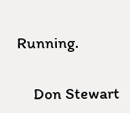Running.

    Don Stewart